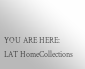YOU ARE HERE: LAT HomeCollections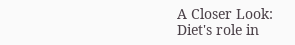A Closer Look: Diet's role in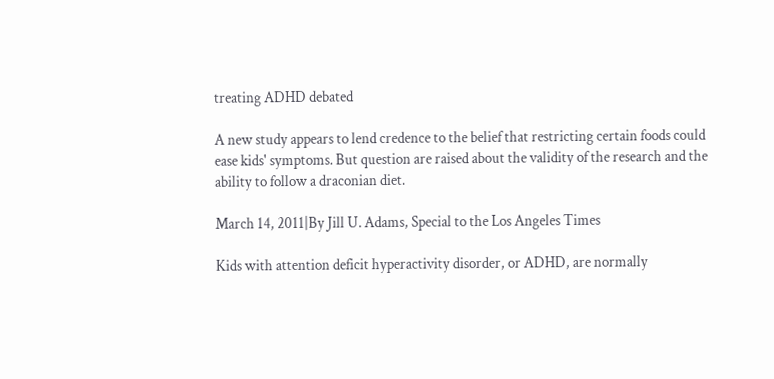treating ADHD debated

A new study appears to lend credence to the belief that restricting certain foods could ease kids' symptoms. But question are raised about the validity of the research and the ability to follow a draconian diet.

March 14, 2011|By Jill U. Adams, Special to the Los Angeles Times

Kids with attention deficit hyperactivity disorder, or ADHD, are normally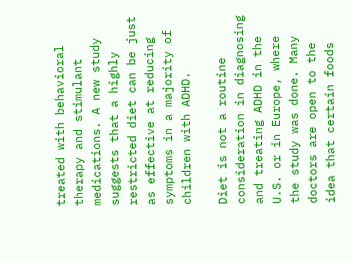treated with behavioral therapy and stimulant medications. A new study suggests that a highly restricted diet can be just as effective at reducing symptoms in a majority of children with ADHD.

Diet is not a routine consideration in diagnosing and treating ADHD in the U.S. or in Europe, where the study was done. Many doctors are open to the idea that certain foods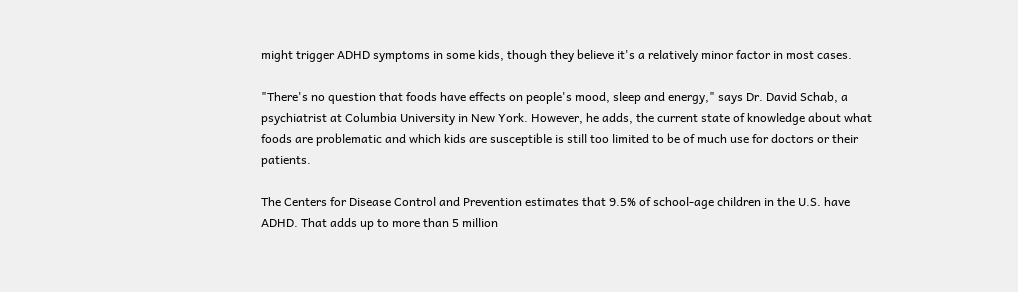might trigger ADHD symptoms in some kids, though they believe it's a relatively minor factor in most cases.

"There's no question that foods have effects on people's mood, sleep and energy," says Dr. David Schab, a psychiatrist at Columbia University in New York. However, he adds, the current state of knowledge about what foods are problematic and which kids are susceptible is still too limited to be of much use for doctors or their patients.

The Centers for Disease Control and Prevention estimates that 9.5% of school-age children in the U.S. have ADHD. That adds up to more than 5 million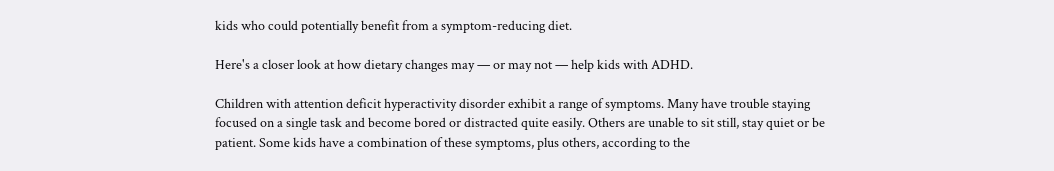kids who could potentially benefit from a symptom-reducing diet.

Here's a closer look at how dietary changes may — or may not — help kids with ADHD.

Children with attention deficit hyperactivity disorder exhibit a range of symptoms. Many have trouble staying focused on a single task and become bored or distracted quite easily. Others are unable to sit still, stay quiet or be patient. Some kids have a combination of these symptoms, plus others, according to the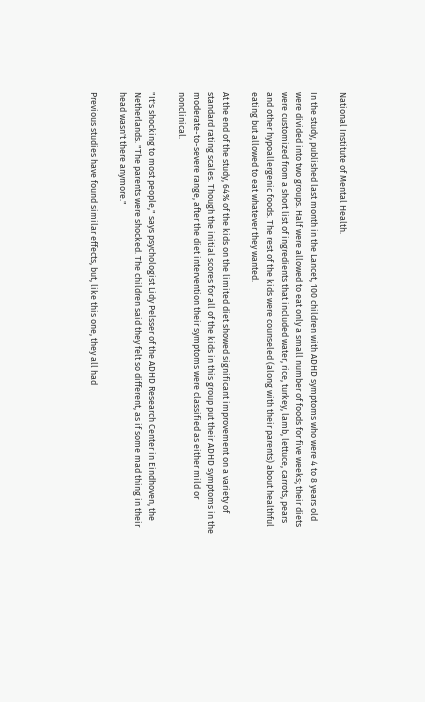National Institute of Mental Health.

In the study, published last month in the Lancet, 100 children with ADHD symptoms who were 4 to 8 years old were divided into two groups. Half were allowed to eat only a small number of foods for five weeks; their diets were customized from a short list of ingredients that included water, rice, turkey, lamb, lettuce, carrots, pears and other hypoallergenic foods. The rest of the kids were counseled (along with their parents) about healthful eating but allowed to eat whatever they wanted.

At the end of the study, 64% of the kids on the limited diet showed significant improvement on a variety of standard rating scales. Though the initial scores for all of the kids in this group put their ADHD symptoms in the moderate-to-severe range, after the diet intervention their symptoms were classified as either mild or nonclinical.

"It's shocking to most people," says psychologist Lidy Pelsser of the ADHD Research Center in Eindhoven, the Netherlands. "The parents were shocked. The children said they felt so different, as if some mad thing in their head wasn't there anymore."

Previous studies have found similar effects, but, like this one, they all had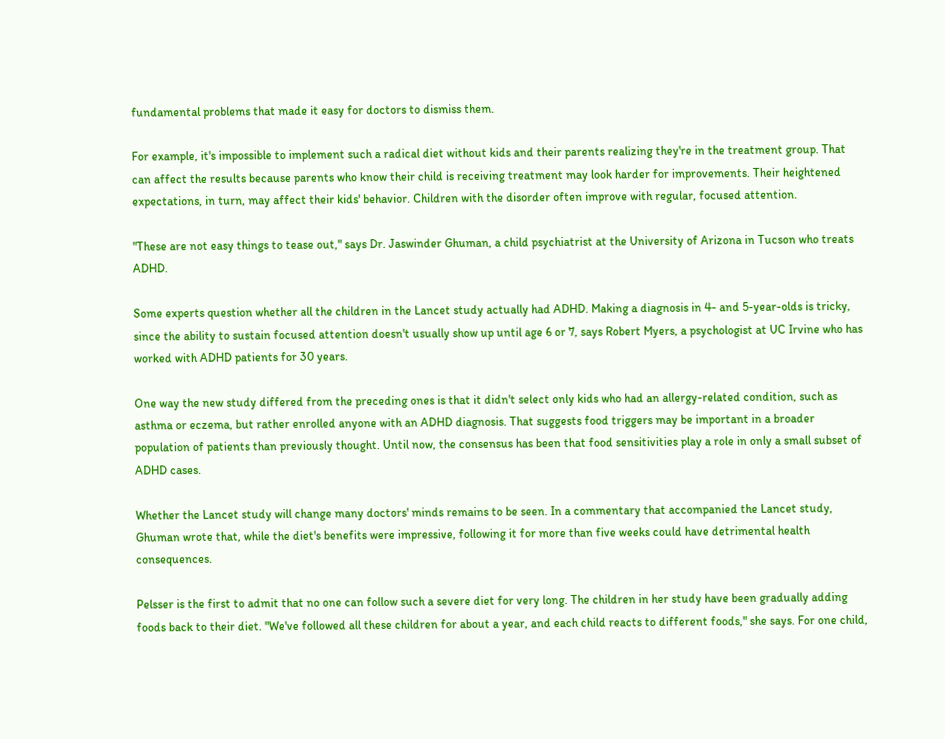fundamental problems that made it easy for doctors to dismiss them.

For example, it's impossible to implement such a radical diet without kids and their parents realizing they're in the treatment group. That can affect the results because parents who know their child is receiving treatment may look harder for improvements. Their heightened expectations, in turn, may affect their kids' behavior. Children with the disorder often improve with regular, focused attention.

"These are not easy things to tease out," says Dr. Jaswinder Ghuman, a child psychiatrist at the University of Arizona in Tucson who treats ADHD.

Some experts question whether all the children in the Lancet study actually had ADHD. Making a diagnosis in 4- and 5-year-olds is tricky, since the ability to sustain focused attention doesn't usually show up until age 6 or 7, says Robert Myers, a psychologist at UC Irvine who has worked with ADHD patients for 30 years.

One way the new study differed from the preceding ones is that it didn't select only kids who had an allergy-related condition, such as asthma or eczema, but rather enrolled anyone with an ADHD diagnosis. That suggests food triggers may be important in a broader population of patients than previously thought. Until now, the consensus has been that food sensitivities play a role in only a small subset of ADHD cases.

Whether the Lancet study will change many doctors' minds remains to be seen. In a commentary that accompanied the Lancet study, Ghuman wrote that, while the diet's benefits were impressive, following it for more than five weeks could have detrimental health consequences.

Pelsser is the first to admit that no one can follow such a severe diet for very long. The children in her study have been gradually adding foods back to their diet. "We've followed all these children for about a year, and each child reacts to different foods," she says. For one child,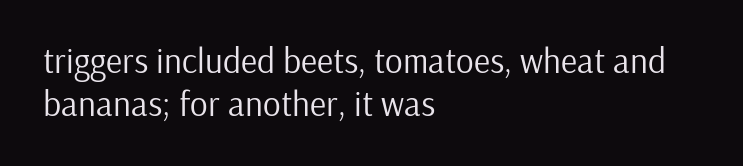triggers included beets, tomatoes, wheat and bananas; for another, it was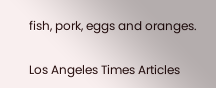fish, pork, eggs and oranges.

Los Angeles Times Articles